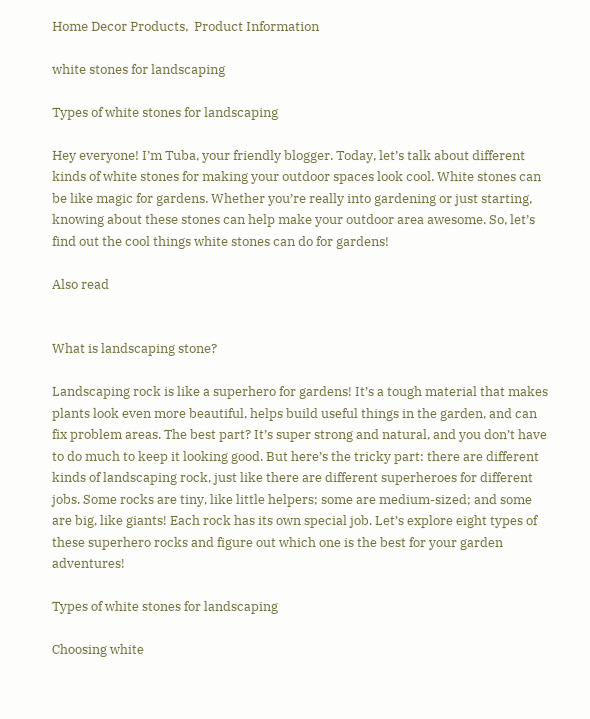Home Decor Products,  Product Information

white stones for landscaping

Types of white stones for landscaping

Hey everyone! I’m Tuba, your friendly blogger. Today, let’s talk about different kinds of white stones for making your outdoor spaces look cool. White stones can be like magic for gardens. Whether you’re really into gardening or just starting, knowing about these stones can help make your outdoor area awesome. So, let’s find out the cool things white stones can do for gardens!

Also read


What is landscaping stone?

Landscaping rock is like a superhero for gardens! It’s a tough material that makes plants look even more beautiful, helps build useful things in the garden, and can fix problem areas. The best part? It’s super strong and natural, and you don’t have to do much to keep it looking good. But here’s the tricky part: there are different kinds of landscaping rock, just like there are different superheroes for different jobs. Some rocks are tiny, like little helpers; some are medium-sized; and some are big, like giants! Each rock has its own special job. Let’s explore eight types of these superhero rocks and figure out which one is the best for your garden adventures!

Types of white stones for landscaping

Choosing white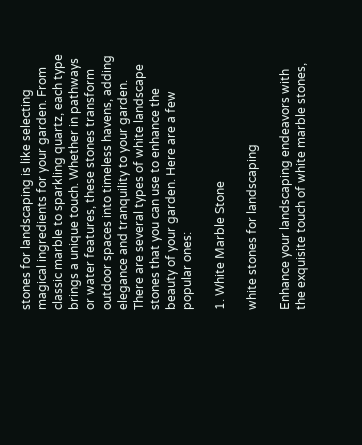stones for landscaping is like selecting magical ingredients for your garden. From classic marble to sparkling quartz, each type brings a unique touch. Whether in pathways or water features, these stones transform outdoor spaces into timeless havens, adding elegance and tranquility to your garden. There are several types of white landscape stones that you can use to enhance the beauty of your garden. Here are a few popular ones:

1. White Marble Stone

white stones for landscaping

Enhance your landscaping endeavors with the exquisite touch of white marble stones,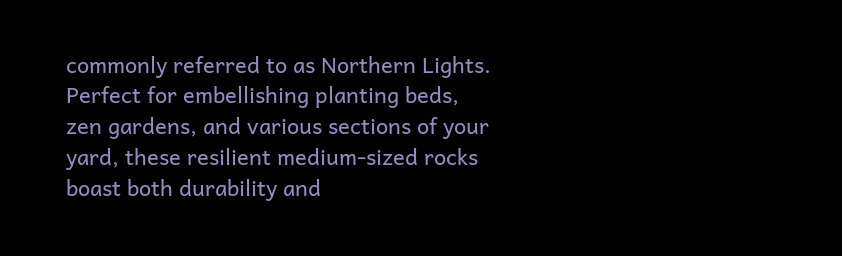commonly referred to as Northern Lights. Perfect for embellishing planting beds, zen gardens, and various sections of your yard, these resilient medium-sized rocks boast both durability and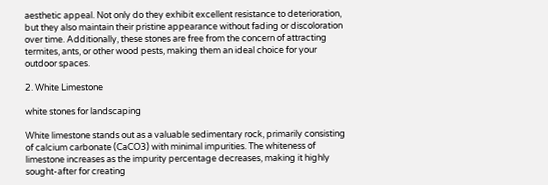aesthetic appeal. Not only do they exhibit excellent resistance to deterioration, but they also maintain their pristine appearance without fading or discoloration over time. Additionally, these stones are free from the concern of attracting termites, ants, or other wood pests, making them an ideal choice for your outdoor spaces.

2. White Limestone

white stones for landscaping

White limestone stands out as a valuable sedimentary rock, primarily consisting of calcium carbonate (CaCO3) with minimal impurities. The whiteness of limestone increases as the impurity percentage decreases, making it highly sought-after for creating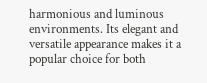harmonious and luminous environments. Its elegant and versatile appearance makes it a popular choice for both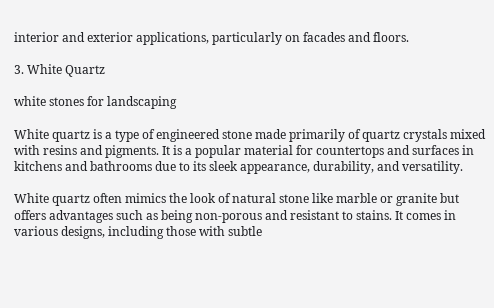interior and exterior applications, particularly on facades and floors.

3. White Quartz

white stones for landscaping

White quartz is a type of engineered stone made primarily of quartz crystals mixed with resins and pigments. It is a popular material for countertops and surfaces in kitchens and bathrooms due to its sleek appearance, durability, and versatility.

White quartz often mimics the look of natural stone like marble or granite but offers advantages such as being non-porous and resistant to stains. It comes in various designs, including those with subtle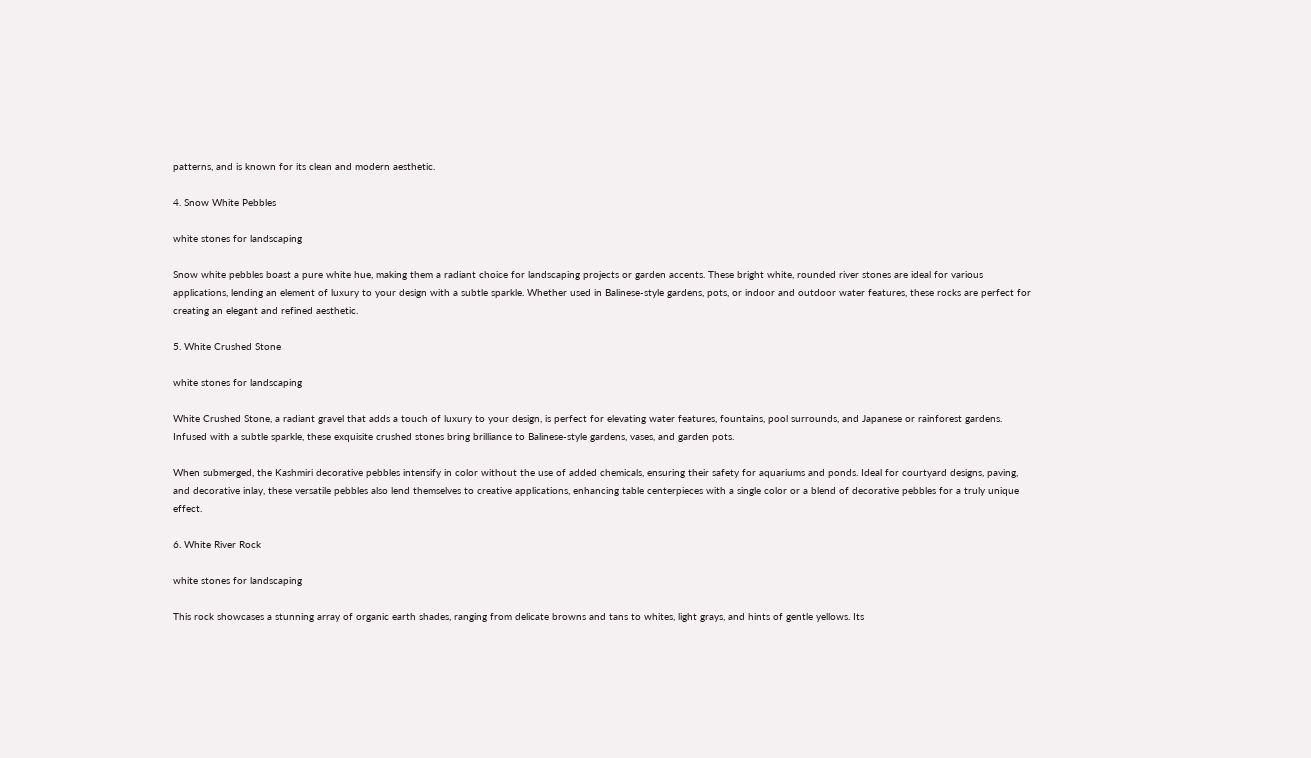patterns, and is known for its clean and modern aesthetic.

4. Snow White Pebbles

white stones for landscaping

Snow white pebbles boast a pure white hue, making them a radiant choice for landscaping projects or garden accents. These bright white, rounded river stones are ideal for various applications, lending an element of luxury to your design with a subtle sparkle. Whether used in Balinese-style gardens, pots, or indoor and outdoor water features, these rocks are perfect for creating an elegant and refined aesthetic.

5. White Crushed Stone

white stones for landscaping

White Crushed Stone, a radiant gravel that adds a touch of luxury to your design, is perfect for elevating water features, fountains, pool surrounds, and Japanese or rainforest gardens. Infused with a subtle sparkle, these exquisite crushed stones bring brilliance to Balinese-style gardens, vases, and garden pots.

When submerged, the Kashmiri decorative pebbles intensify in color without the use of added chemicals, ensuring their safety for aquariums and ponds. Ideal for courtyard designs, paving, and decorative inlay, these versatile pebbles also lend themselves to creative applications, enhancing table centerpieces with a single color or a blend of decorative pebbles for a truly unique effect.

6. White River Rock

white stones for landscaping

This rock showcases a stunning array of organic earth shades, ranging from delicate browns and tans to whites, light grays, and hints of gentle yellows. Its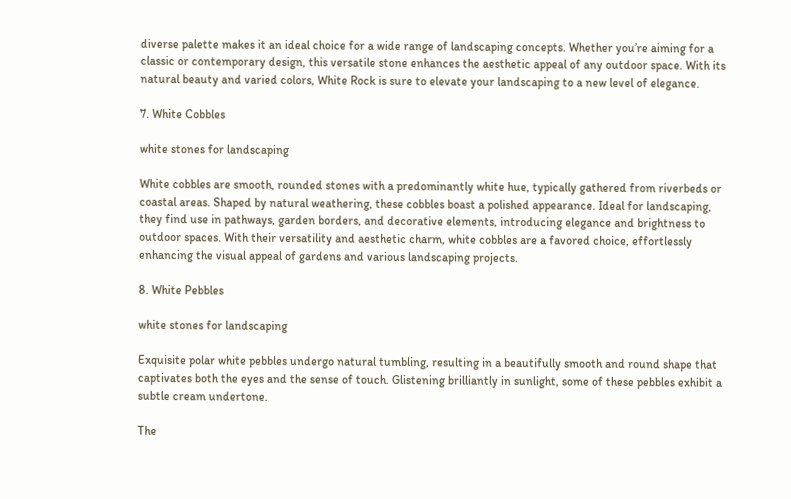diverse palette makes it an ideal choice for a wide range of landscaping concepts. Whether you’re aiming for a classic or contemporary design, this versatile stone enhances the aesthetic appeal of any outdoor space. With its natural beauty and varied colors, White Rock is sure to elevate your landscaping to a new level of elegance.

7. White Cobbles

white stones for landscaping

White cobbles are smooth, rounded stones with a predominantly white hue, typically gathered from riverbeds or coastal areas. Shaped by natural weathering, these cobbles boast a polished appearance. Ideal for landscaping, they find use in pathways, garden borders, and decorative elements, introducing elegance and brightness to outdoor spaces. With their versatility and aesthetic charm, white cobbles are a favored choice, effortlessly enhancing the visual appeal of gardens and various landscaping projects.

8. White Pebbles

white stones for landscaping

Exquisite polar white pebbles undergo natural tumbling, resulting in a beautifully smooth and round shape that captivates both the eyes and the sense of touch. Glistening brilliantly in sunlight, some of these pebbles exhibit a subtle cream undertone.

The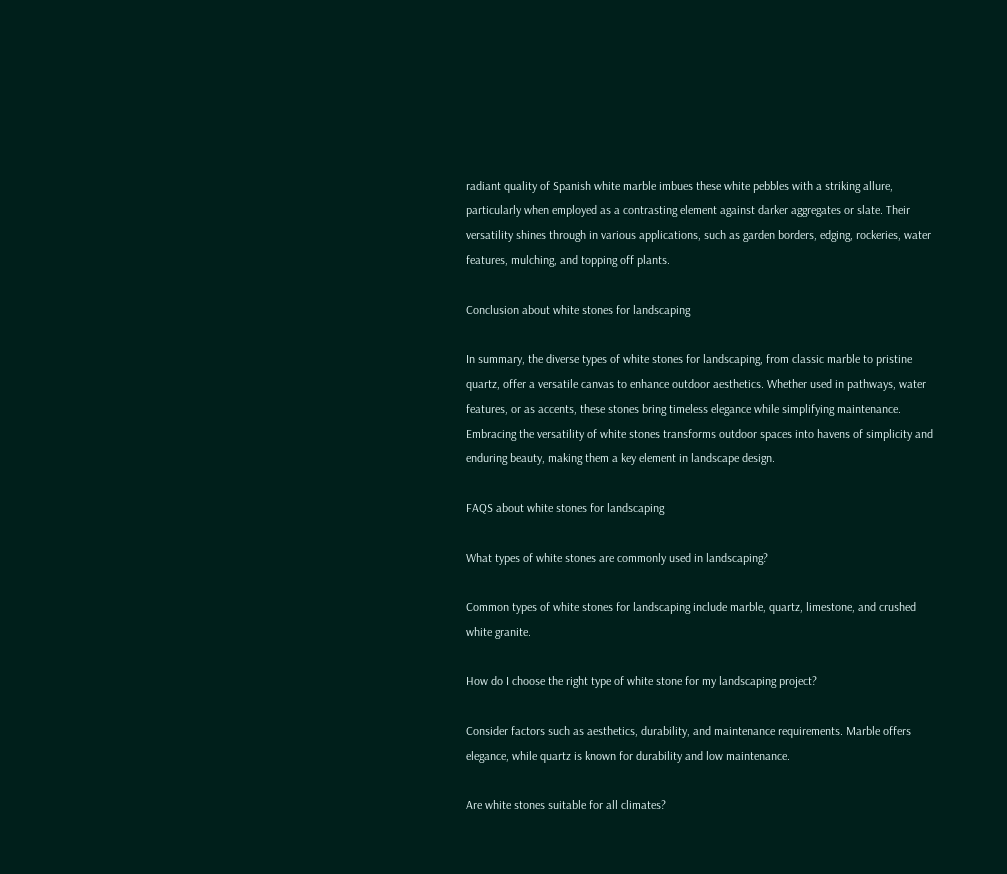radiant quality of Spanish white marble imbues these white pebbles with a striking allure, particularly when employed as a contrasting element against darker aggregates or slate. Their versatility shines through in various applications, such as garden borders, edging, rockeries, water features, mulching, and topping off plants.

Conclusion about white stones for landscaping

In summary, the diverse types of white stones for landscaping, from classic marble to pristine quartz, offer a versatile canvas to enhance outdoor aesthetics. Whether used in pathways, water features, or as accents, these stones bring timeless elegance while simplifying maintenance. Embracing the versatility of white stones transforms outdoor spaces into havens of simplicity and enduring beauty, making them a key element in landscape design.

FAQS about white stones for landscaping

What types of white stones are commonly used in landscaping?

Common types of white stones for landscaping include marble, quartz, limestone, and crushed white granite.

How do I choose the right type of white stone for my landscaping project?

Consider factors such as aesthetics, durability, and maintenance requirements. Marble offers elegance, while quartz is known for durability and low maintenance.

Are white stones suitable for all climates?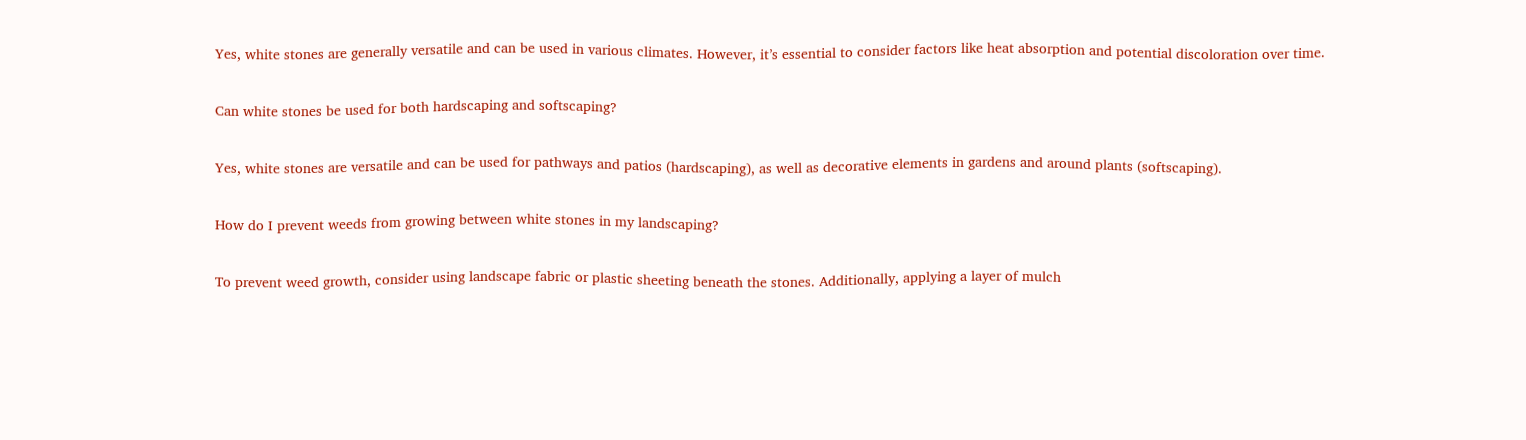Yes, white stones are generally versatile and can be used in various climates. However, it’s essential to consider factors like heat absorption and potential discoloration over time.

Can white stones be used for both hardscaping and softscaping?

Yes, white stones are versatile and can be used for pathways and patios (hardscaping), as well as decorative elements in gardens and around plants (softscaping).

How do I prevent weeds from growing between white stones in my landscaping?

To prevent weed growth, consider using landscape fabric or plastic sheeting beneath the stones. Additionally, applying a layer of mulch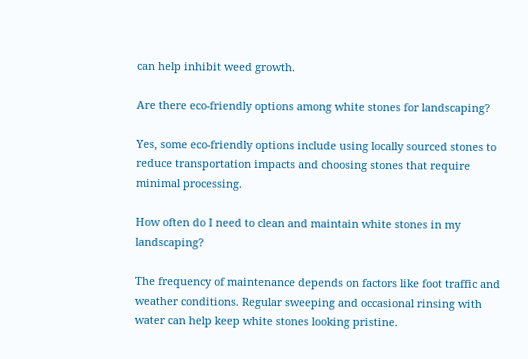can help inhibit weed growth.

Are there eco-friendly options among white stones for landscaping?

Yes, some eco-friendly options include using locally sourced stones to reduce transportation impacts and choosing stones that require minimal processing.

How often do I need to clean and maintain white stones in my landscaping?

The frequency of maintenance depends on factors like foot traffic and weather conditions. Regular sweeping and occasional rinsing with water can help keep white stones looking pristine.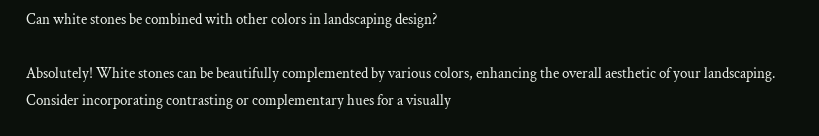Can white stones be combined with other colors in landscaping design?

Absolutely! White stones can be beautifully complemented by various colors, enhancing the overall aesthetic of your landscaping. Consider incorporating contrasting or complementary hues for a visually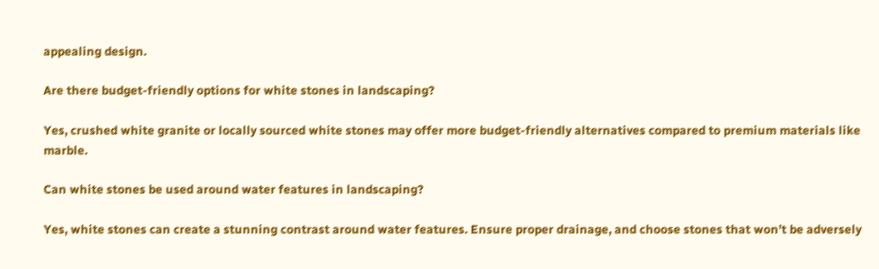appealing design.

Are there budget-friendly options for white stones in landscaping?

Yes, crushed white granite or locally sourced white stones may offer more budget-friendly alternatives compared to premium materials like marble.

Can white stones be used around water features in landscaping?

Yes, white stones can create a stunning contrast around water features. Ensure proper drainage, and choose stones that won’t be adversely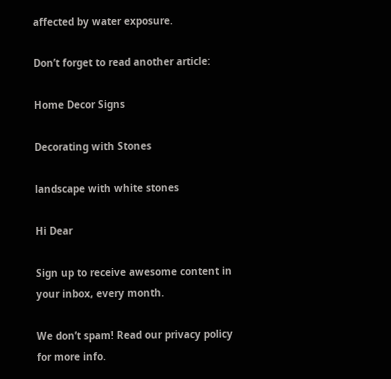affected by water exposure.

Don’t forget to read another article:

Home Decor Signs

Decorating with Stones

landscape with white stones

Hi Dear

Sign up to receive awesome content in your inbox, every month.

We don’t spam! Read our privacy policy for more info.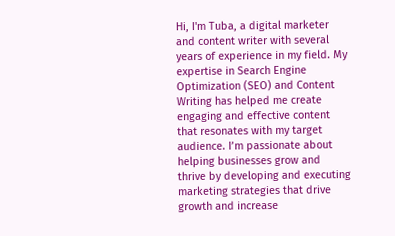Hi, I'm Tuba, a digital marketer and content writer with several years of experience in my field. My expertise in Search Engine Optimization (SEO) and Content Writing has helped me create engaging and effective content that resonates with my target audience. I’m passionate about helping businesses grow and thrive by developing and executing marketing strategies that drive growth and increase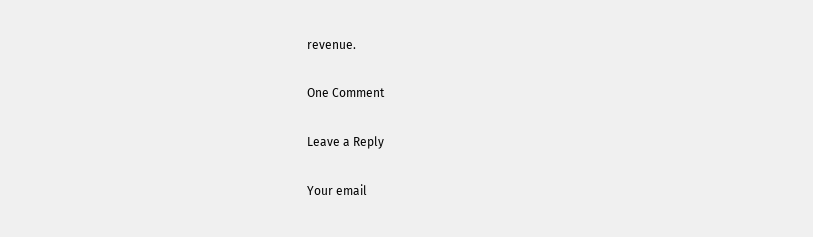revenue.

One Comment

Leave a Reply

Your email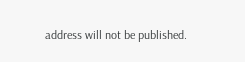address will not be published.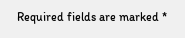Required fields are marked *